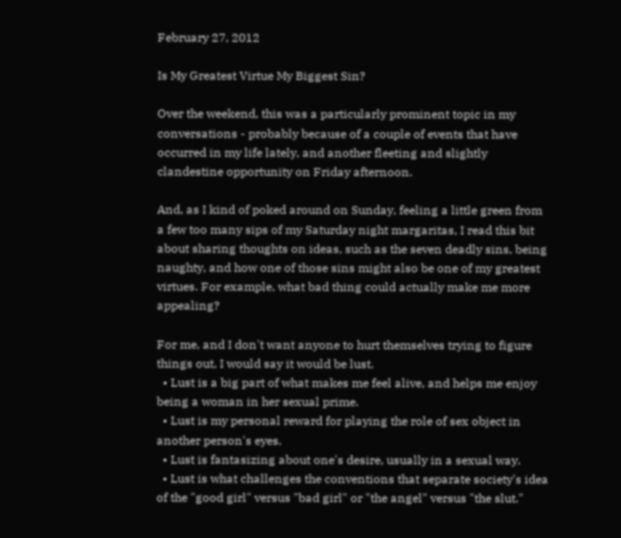February 27, 2012

Is My Greatest Virtue My Biggest Sin?

Over the weekend, this was a particularly prominent topic in my conversations - probably because of a couple of events that have occurred in my life lately, and another fleeting and slightly clandestine opportunity on Friday afternoon.

And, as I kind of poked around on Sunday, feeling a little green from a few too many sips of my Saturday night margaritas, I read this bit about sharing thoughts on ideas, such as the seven deadly sins, being naughty, and how one of those sins might also be one of my greatest virtues. For example, what bad thing could actually make me more appealing?

For me, and I don't want anyone to hurt themselves trying to figure things out, I would say it would be lust.
  • Lust is a big part of what makes me feel alive, and helps me enjoy being a woman in her sexual prime.
  • Lust is my personal reward for playing the role of sex object in another person's eyes.
  • Lust is fantasizing about one's desire, usually in a sexual way.
  • Lust is what challenges the conventions that separate society's idea of the "good girl" versus "bad girl" or "the angel" versus "the slut."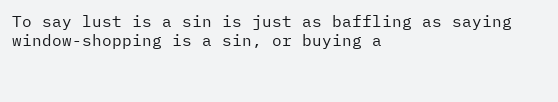To say lust is a sin is just as baffling as saying window-shopping is a sin, or buying a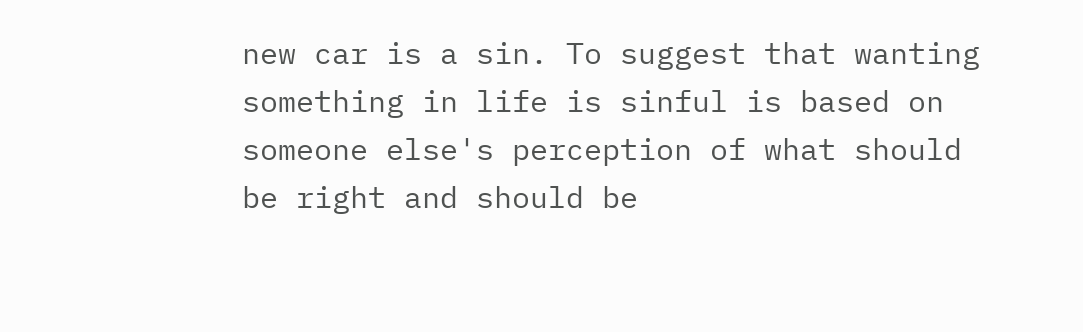new car is a sin. To suggest that wanting something in life is sinful is based on someone else's perception of what should be right and should be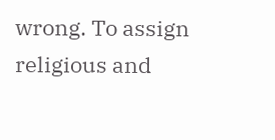wrong. To assign religious and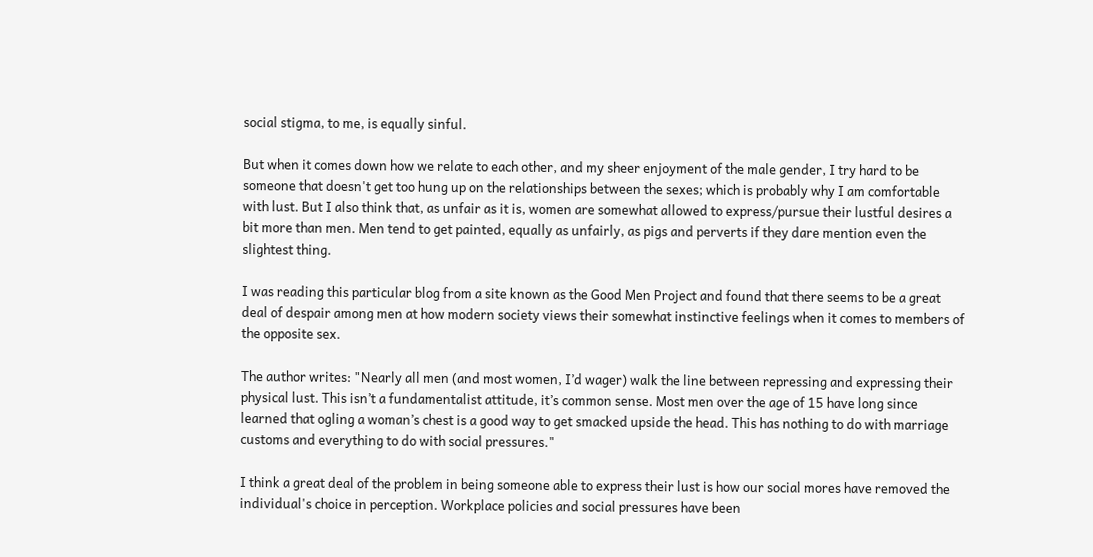social stigma, to me, is equally sinful.

But when it comes down how we relate to each other, and my sheer enjoyment of the male gender, I try hard to be someone that doesn't get too hung up on the relationships between the sexes; which is probably why I am comfortable with lust. But I also think that, as unfair as it is, women are somewhat allowed to express/pursue their lustful desires a bit more than men. Men tend to get painted, equally as unfairly, as pigs and perverts if they dare mention even the slightest thing.

I was reading this particular blog from a site known as the Good Men Project and found that there seems to be a great deal of despair among men at how modern society views their somewhat instinctive feelings when it comes to members of the opposite sex.

The author writes: "Nearly all men (and most women, I’d wager) walk the line between repressing and expressing their physical lust. This isn’t a fundamentalist attitude, it’s common sense. Most men over the age of 15 have long since learned that ogling a woman’s chest is a good way to get smacked upside the head. This has nothing to do with marriage customs and everything to do with social pressures."

I think a great deal of the problem in being someone able to express their lust is how our social mores have removed the individual's choice in perception. Workplace policies and social pressures have been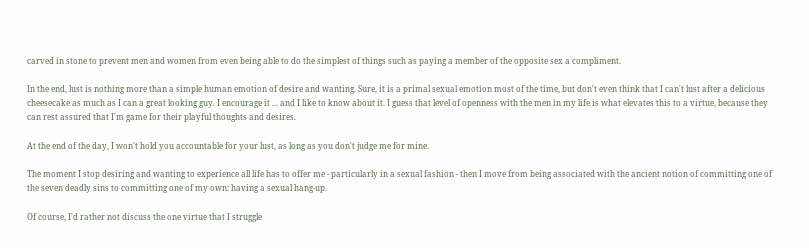carved in stone to prevent men and women from even being able to do the simplest of things such as paying a member of the opposite sex a compliment.

In the end, lust is nothing more than a simple human emotion of desire and wanting. Sure, it is a primal sexual emotion most of the time, but don't even think that I can't lust after a delicious cheesecake as much as I can a great looking guy. I encourage it ... and I like to know about it. I guess that level of openness with the men in my life is what elevates this to a virtue, because they can rest assured that I'm game for their playful thoughts and desires.

At the end of the day, I won't hold you accountable for your lust, as long as you don't judge me for mine.

The moment I stop desiring and wanting to experience all life has to offer me - particularly in a sexual fashion - then I move from being associated with the ancient notion of committing one of the seven deadly sins to committing one of my own: having a sexual hang-up.

Of course, I'd rather not discuss the one virtue that I struggle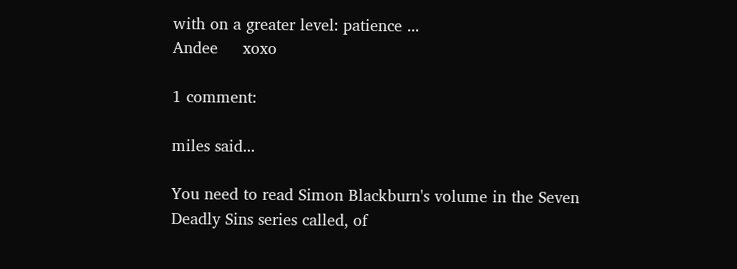with on a greater level: patience ...
Andee     xoxo

1 comment:

miles said...

You need to read Simon Blackburn's volume in the Seven Deadly Sins series called, of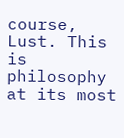course, Lust. This is philosophy at its most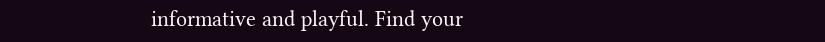informative and playful. Find your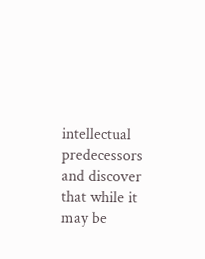intellectual predecessors and discover that while it may be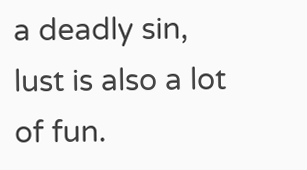a deadly sin, lust is also a lot of fun.